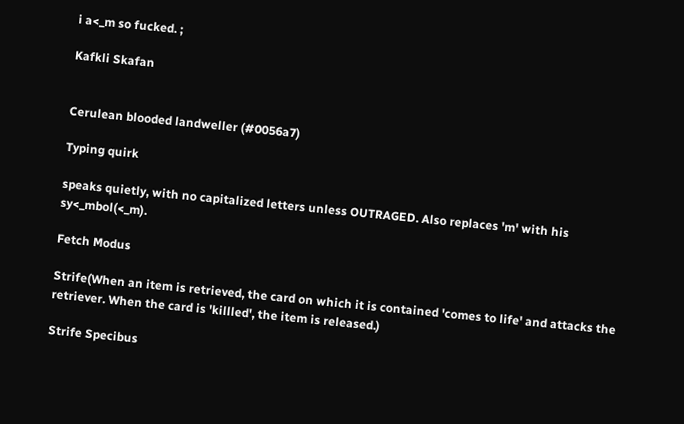i a<_m so fucked. ;

Kafkli Skafan


Cerulean blooded landweller (#0056a7)

Typing quirk

speaks quietly, with no capitalized letters unless OUTRAGED. Also replaces 'm' with his sy<_mbol(<_m).

Fetch Modus

Strife(When an item is retrieved, the card on which it is contained 'comes to life' and attacks the retriever. When the card is 'killled', the item is released.)

Strife Specibus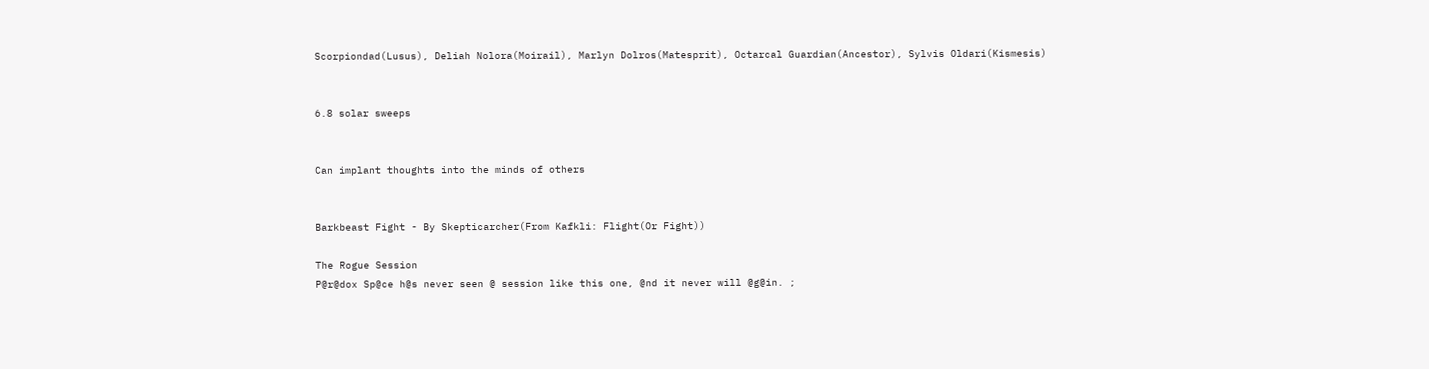Scorpiondad(Lusus), Deliah Nolora(Moirail), Marlyn Dolros(Matesprit), Octarcal Guardian(Ancestor), Sylvis Oldari(Kismesis)


6.8 solar sweeps


Can implant thoughts into the minds of others


Barkbeast Fight - By Skepticarcher(From Kafkli: Flight(Or Fight))

The Rogue Session
P@r@dox Sp@ce h@s never seen @ session like this one, @nd it never will @g@in. ;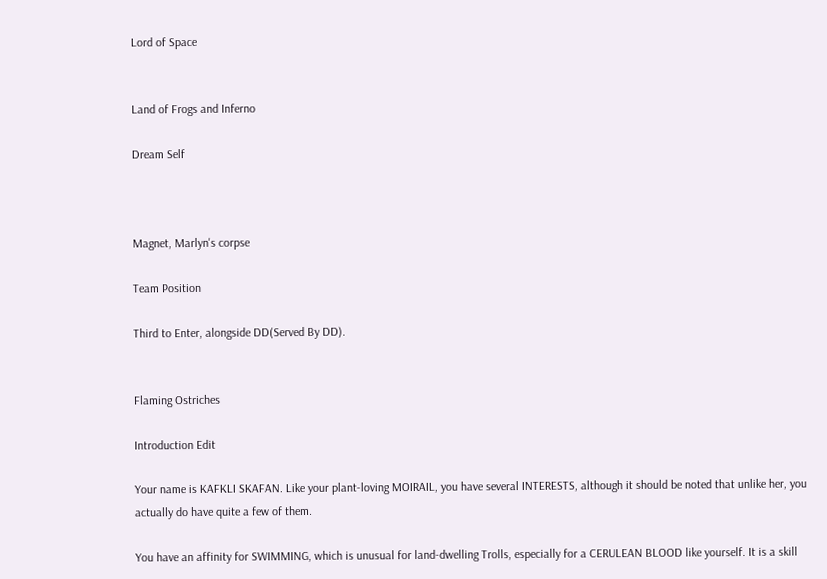Lord of Space


Land of Frogs and Inferno

Dream Self



Magnet, Marlyn's corpse

Team Position

Third to Enter, alongside DD(Served By DD).


Flaming Ostriches

Introduction Edit

Your name is KAFKLI SKAFAN. Like your plant-loving MOIRAIL, you have several INTERESTS, although it should be noted that unlike her, you actually do have quite a few of them.

You have an affinity for SWIMMING, which is unusual for land-dwelling Trolls, especially for a CERULEAN BLOOD like yourself. It is a skill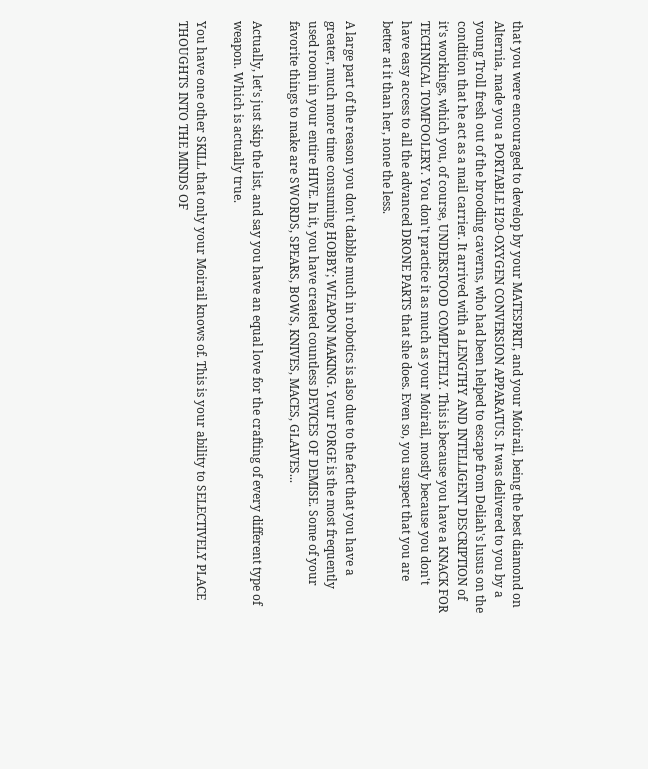that you were encouraged to develop by your MATESPRIT, and your Moirail, being the best diamond on Alternia, made you a PORTABLE H20-OXYGEN CONVERSION APPARATUS. It was delivered to you by a young Troll fresh out of the brooding caverns, who had been helped to escape from Deliah's lusus on the condition that he act as a mail carrier. It arrived with a LENGTHY AND INTELLIGENT DESCRIPTION of it's workings, which you, of course, UNDERSTOOD COMPLETELY. This is because you have a KNACK FOR TECHNICAL TOMFOOLERY. You don't practice it as much as your Moirail, mostly because you don't have easy access to all the advanced DRONE PARTS that she does. Even so, you suspect that you are better at it than her, none the less.

A large part of the reason you don't dabble much in robotics is also due to the fact that you have a greater, much more time consuming HOBBY; WEAPON MAKING. Your FORGE is the most frequently used room in your entire HIVE. In it, you have created countless DEVICES OF DEMISE. Some of your favorite things to make are SWORDS, SPEARS, BOWS, KNIVES, MACES, GLAIVES...

Actually, let's just skip the list, and say you have an equal love for the crafting of every different type of weapon. Which is actually true.

You have one other SKILL that only your Moirail knows of. This is your ability to SELECTIVELY PLACE THOUGHTS INTO THE MINDS OF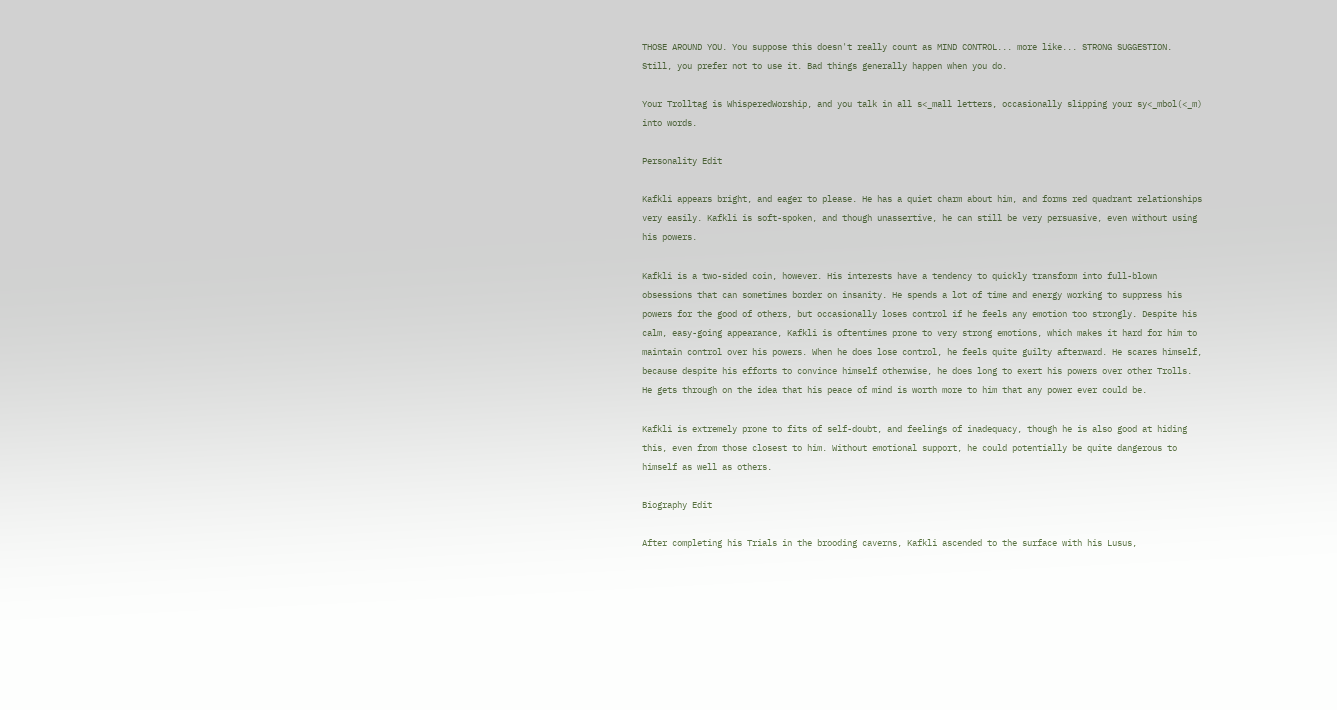THOSE AROUND YOU. You suppose this doesn't really count as MIND CONTROL... more like... STRONG SUGGESTION. Still, you prefer not to use it. Bad things generally happen when you do.

Your Trolltag is WhisperedWorship, and you talk in all s<_mall letters, occasionally slipping your sy<_mbol(<_m) into words.

Personality Edit

Kafkli appears bright, and eager to please. He has a quiet charm about him, and forms red quadrant relationships very easily. Kafkli is soft-spoken, and though unassertive, he can still be very persuasive, even without using his powers.

Kafkli is a two-sided coin, however. His interests have a tendency to quickly transform into full-blown obsessions that can sometimes border on insanity. He spends a lot of time and energy working to suppress his powers for the good of others, but occasionally loses control if he feels any emotion too strongly. Despite his calm, easy-going appearance, Kafkli is oftentimes prone to very strong emotions, which makes it hard for him to maintain control over his powers. When he does lose control, he feels quite guilty afterward. He scares himself, because despite his efforts to convince himself otherwise, he does long to exert his powers over other Trolls. He gets through on the idea that his peace of mind is worth more to him that any power ever could be.

Kafkli is extremely prone to fits of self-doubt, and feelings of inadequacy, though he is also good at hiding this, even from those closest to him. Without emotional support, he could potentially be quite dangerous to himself as well as others.

Biography Edit

After completing his Trials in the brooding caverns, Kafkli ascended to the surface with his Lusus,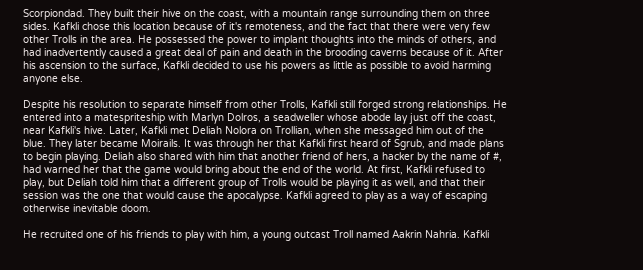Scorpiondad. They built their hive on the coast, with a mountain range surrounding them on three sides. Kafkli chose this location because of it's remoteness, and the fact that there were very few other Trolls in the area. He possessed the power to implant thoughts into the minds of others, and had inadvertently caused a great deal of pain and death in the brooding caverns because of it. After his ascension to the surface, Kafkli decided to use his powers as little as possible to avoid harming anyone else.

Despite his resolution to separate himself from other Trolls, Kafkli still forged strong relationships. He entered into a matespriteship with Marlyn Dolros, a seadweller whose abode lay just off the coast, near Kafkli's hive. Later, Kafkli met Deliah Nolora on Trollian, when she messaged him out of the blue. They later became Moirails. It was through her that Kafkli first heard of Sgrub, and made plans to begin playing. Deliah also shared with him that another friend of hers, a hacker by the name of #, had warned her that the game would bring about the end of the world. At first, Kafkli refused to play, but Deliah told him that a different group of Trolls would be playing it as well, and that their session was the one that would cause the apocalypse. Kafkli agreed to play as a way of escaping otherwise inevitable doom.

He recruited one of his friends to play with him, a young outcast Troll named Aakrin Nahria. Kafkli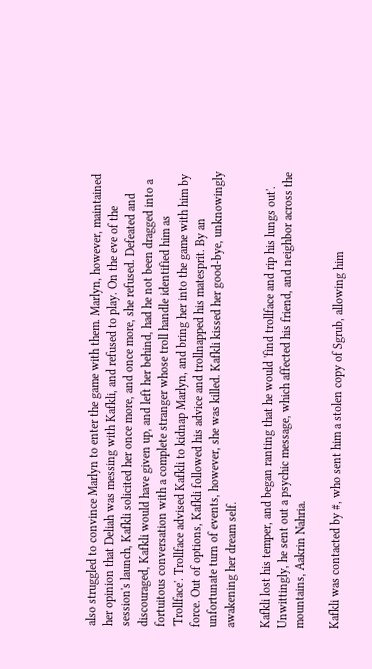also struggled to convince Marlyn to enter the game with them. Marlyn, however, maintained her opinion that Deliah was messing with Kafkli, and refused to play. On the eve of the session's launch, Kafkli solicited her once more, and once more, she refused. Defeated and discouraged, Kafkli would have given up, and left her behind, had he not been dragged into a fortuitous conversation with a complete stranger whose troll handle identified him as 'Trollface'. Trollface advised Kafkli to kidnap Marlyn, and bring her into the game with him by force. Out of options, Kafkli followed his advice and trollnapped his matesprit. By an unfortunate turn of events, however, she was killed. Kafkli kissed her good-bye, unknowingly awakening her dream self.

Kafkli lost his temper, and began ranting that he would 'find trollface and rip his lungs out'. Unwittingly, he sent out a psychic message, which affected his friend, and neighbor across the mountains, Aakrin Nahria.

Kafkli was contacted by #, who sent him a stolen copy of Sgrub, allowing him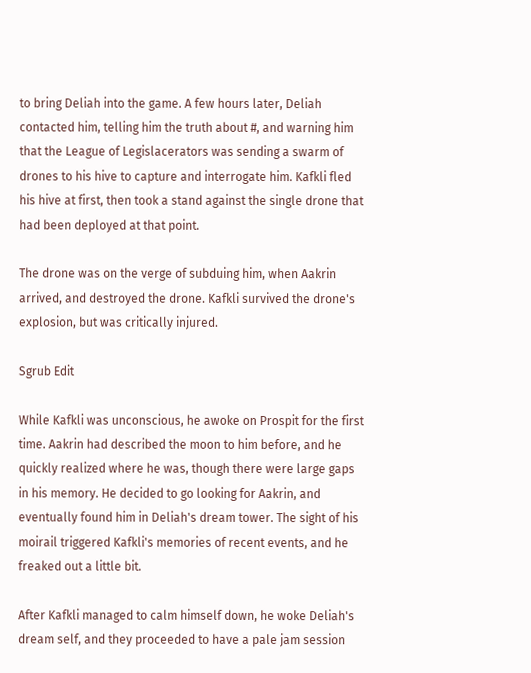to bring Deliah into the game. A few hours later, Deliah contacted him, telling him the truth about #, and warning him that the League of Legislacerators was sending a swarm of drones to his hive to capture and interrogate him. Kafkli fled his hive at first, then took a stand against the single drone that had been deployed at that point.

The drone was on the verge of subduing him, when Aakrin arrived, and destroyed the drone. Kafkli survived the drone's explosion, but was critically injured.

Sgrub Edit

While Kafkli was unconscious, he awoke on Prospit for the first time. Aakrin had described the moon to him before, and he quickly realized where he was, though there were large gaps in his memory. He decided to go looking for Aakrin, and eventually found him in Deliah's dream tower. The sight of his moirail triggered Kafkli's memories of recent events, and he freaked out a little bit.

After Kafkli managed to calm himself down, he woke Deliah's dream self, and they proceeded to have a pale jam session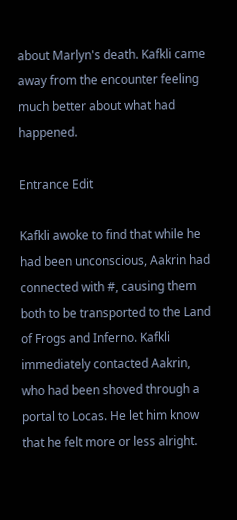about Marlyn's death. Kafkli came away from the encounter feeling much better about what had happened.

Entrance Edit

Kafkli awoke to find that while he had been unconscious, Aakrin had connected with #, causing them both to be transported to the Land of Frogs and Inferno. Kafkli immediately contacted Aakrin, who had been shoved through a portal to Locas. He let him know that he felt more or less alright.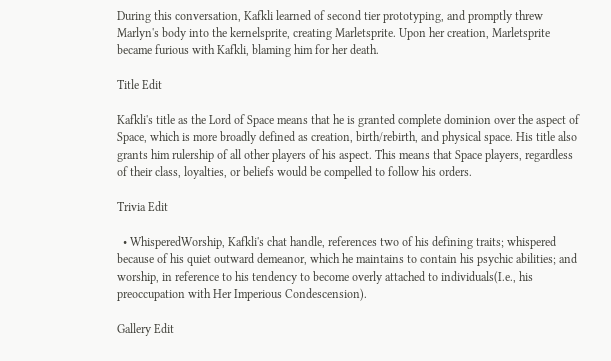During this conversation, Kafkli learned of second tier prototyping, and promptly threw Marlyn's body into the kernelsprite, creating Marletsprite. Upon her creation, Marletsprite became furious with Kafkli, blaming him for her death.

Title Edit

Kafkli's title as the Lord of Space means that he is granted complete dominion over the aspect of Space, which is more broadly defined as creation, birth/rebirth, and physical space. His title also grants him rulership of all other players of his aspect. This means that Space players, regardless of their class, loyalties, or beliefs would be compelled to follow his orders.

Trivia Edit

  • WhisperedWorship, Kafkli's chat handle, references two of his defining traits; whispered because of his quiet outward demeanor, which he maintains to contain his psychic abilities; and worship, in reference to his tendency to become overly attached to individuals(I.e., his preoccupation with Her Imperious Condescension).

Gallery Edit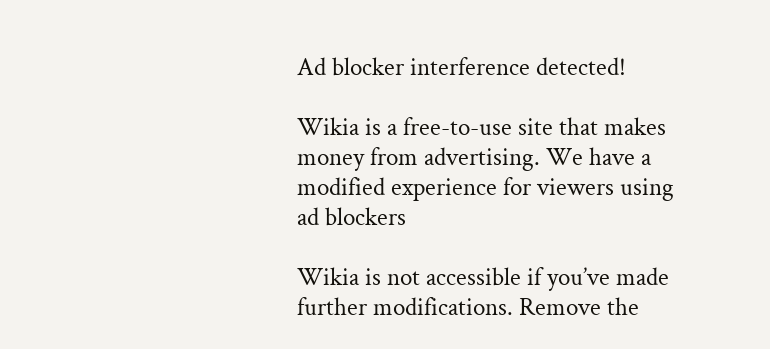Ad blocker interference detected!

Wikia is a free-to-use site that makes money from advertising. We have a modified experience for viewers using ad blockers

Wikia is not accessible if you’ve made further modifications. Remove the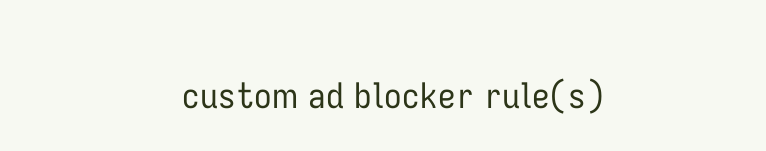custom ad blocker rule(s)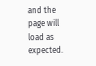and the page will load as expected.